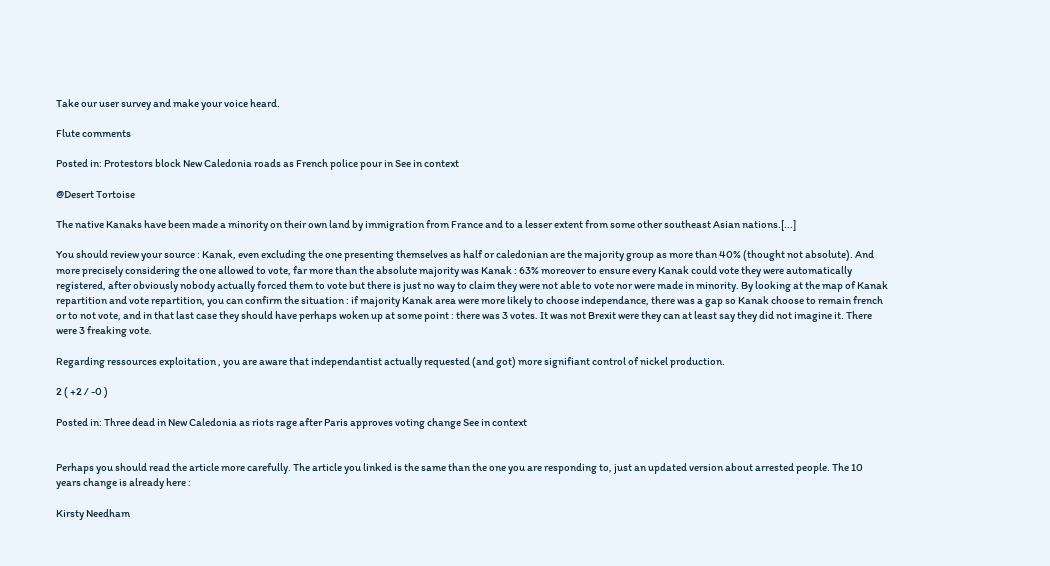Take our user survey and make your voice heard.

Flute comments

Posted in: Protestors block New Caledonia roads as French police pour in See in context

@Desert Tortoise

The native Kanaks have been made a minority on their own land by immigration from France and to a lesser extent from some other southeast Asian nations.[...]

You should review your source : Kanak, even excluding the one presenting themselves as half or caledonian are the majority group as more than 40% (thought not absolute). And more precisely considering the one allowed to vote, far more than the absolute majority was Kanak : 63% moreover to ensure every Kanak could vote they were automatically registered, after obviously nobody actually forced them to vote but there is just no way to claim they were not able to vote nor were made in minority. By looking at the map of Kanak repartition and vote repartition, you can confirm the situation : if majority Kanak area were more likely to choose independance, there was a gap so Kanak choose to remain french or to not vote, and in that last case they should have perhaps woken up at some point : there was 3 votes. It was not Brexit were they can at least say they did not imagine it. There were 3 freaking vote.

Regarding ressources exploitation , you are aware that independantist actually requested (and got) more signifiant control of nickel production.

2 ( +2 / -0 )

Posted in: Three dead in New Caledonia as riots rage after Paris approves voting change See in context


Perhaps you should read the article more carefully. The article you linked is the same than the one you are responding to, just an updated version about arrested people. The 10 years change is already here :

Kirsty Needham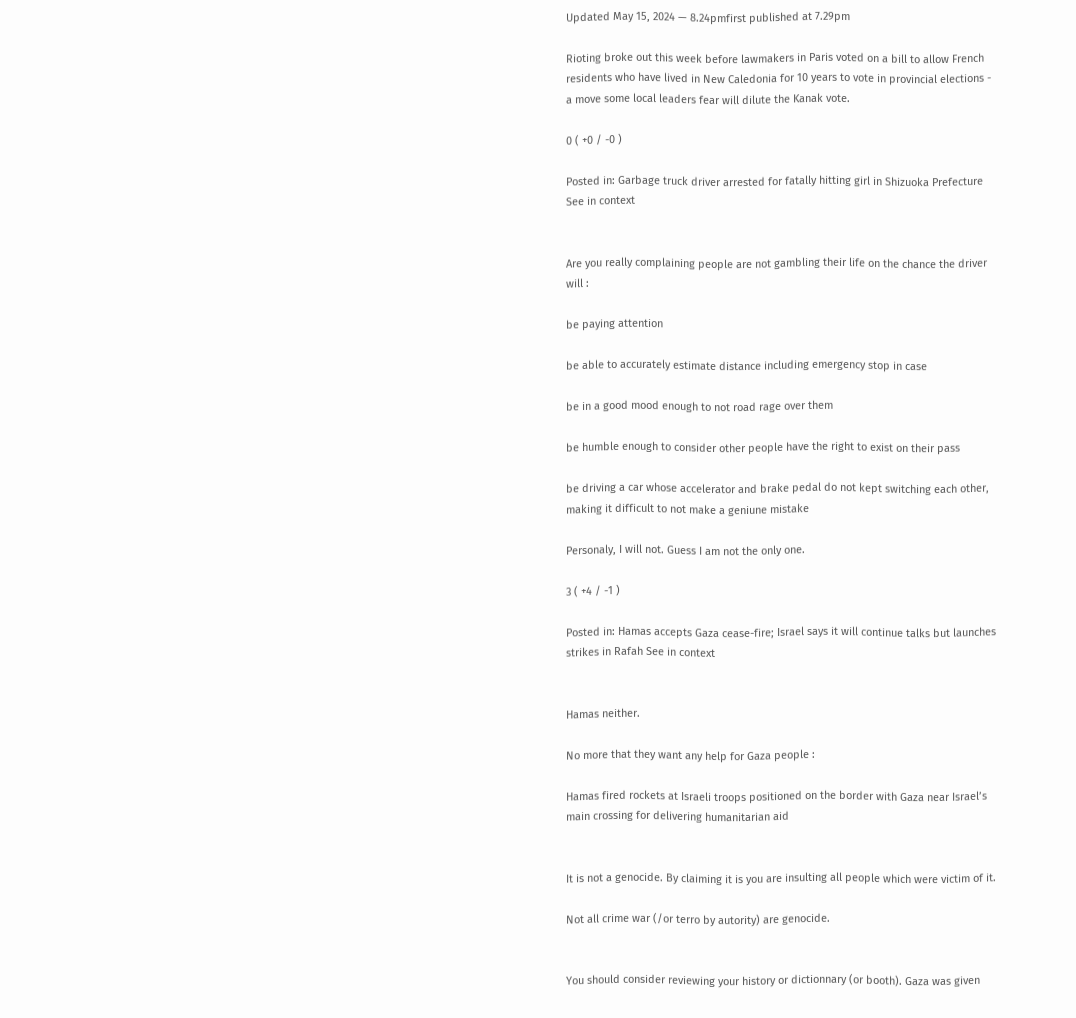Updated May 15, 2024 — 8.24pmfirst published at 7.29pm

Rioting broke out this week before lawmakers in Paris voted on a bill to allow French residents who have lived in New Caledonia for 10 years to vote in provincial elections - a move some local leaders fear will dilute the Kanak vote.

0 ( +0 / -0 )

Posted in: Garbage truck driver arrested for fatally hitting girl in Shizuoka Prefecture See in context


Are you really complaining people are not gambling their life on the chance the driver will :

be paying attention

be able to accurately estimate distance including emergency stop in case

be in a good mood enough to not road rage over them

be humble enough to consider other people have the right to exist on their pass

be driving a car whose accelerator and brake pedal do not kept switching each other, making it difficult to not make a geniune mistake

Personaly, I will not. Guess I am not the only one.

3 ( +4 / -1 )

Posted in: Hamas accepts Gaza cease-fire; Israel says it will continue talks but launches strikes in Rafah See in context


Hamas neither.

No more that they want any help for Gaza people :

Hamas fired rockets at Israeli troops positioned on the border with Gaza near Israel’s main crossing for delivering humanitarian aid


It is not a genocide. By claiming it is you are insulting all people which were victim of it.

Not all crime war (/or terro by autority) are genocide.


You should consider reviewing your history or dictionnary (or booth). Gaza was given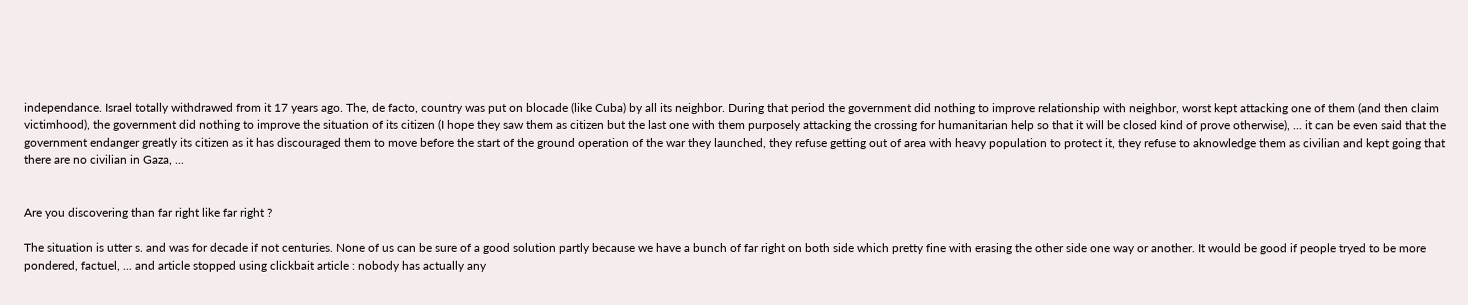independance. Israel totally withdrawed from it 17 years ago. The, de facto, country was put on blocade (like Cuba) by all its neighbor. During that period the government did nothing to improve relationship with neighbor, worst kept attacking one of them (and then claim victimhood), the government did nothing to improve the situation of its citizen (I hope they saw them as citizen but the last one with them purposely attacking the crossing for humanitarian help so that it will be closed kind of prove otherwise), ... it can be even said that the government endanger greatly its citizen as it has discouraged them to move before the start of the ground operation of the war they launched, they refuse getting out of area with heavy population to protect it, they refuse to aknowledge them as civilian and kept going that there are no civilian in Gaza, ...


Are you discovering than far right like far right ?

The situation is utter s. and was for decade if not centuries. None of us can be sure of a good solution partly because we have a bunch of far right on both side which pretty fine with erasing the other side one way or another. It would be good if people tryed to be more pondered, factuel, ... and article stopped using clickbait article : nobody has actually any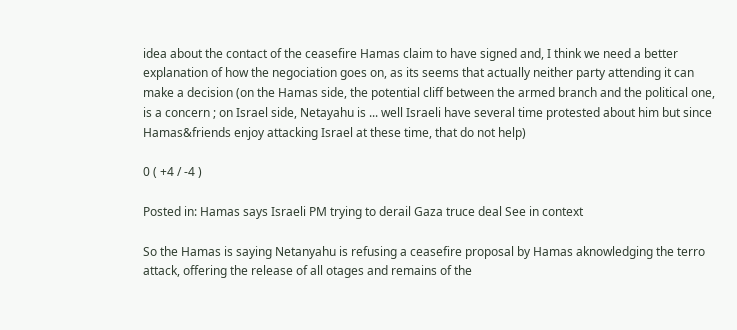idea about the contact of the ceasefire Hamas claim to have signed and, I think we need a better explanation of how the negociation goes on, as its seems that actually neither party attending it can make a decision (on the Hamas side, the potential cliff between the armed branch and the political one, is a concern ; on Israel side, Netayahu is ... well Israeli have several time protested about him but since Hamas&friends enjoy attacking Israel at these time, that do not help)

0 ( +4 / -4 )

Posted in: Hamas says Israeli PM trying to derail Gaza truce deal See in context

So the Hamas is saying Netanyahu is refusing a ceasefire proposal by Hamas aknowledging the terro attack, offering the release of all otages and remains of the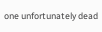one unfortunately dead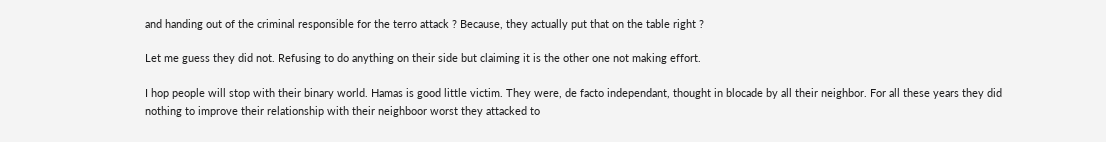and handing out of the criminal responsible for the terro attack ? Because, they actually put that on the table right ?

Let me guess they did not. Refusing to do anything on their side but claiming it is the other one not making effort.

I hop people will stop with their binary world. Hamas is good little victim. They were, de facto independant, thought in blocade by all their neighbor. For all these years they did nothing to improve their relationship with their neighboor worst they attacked to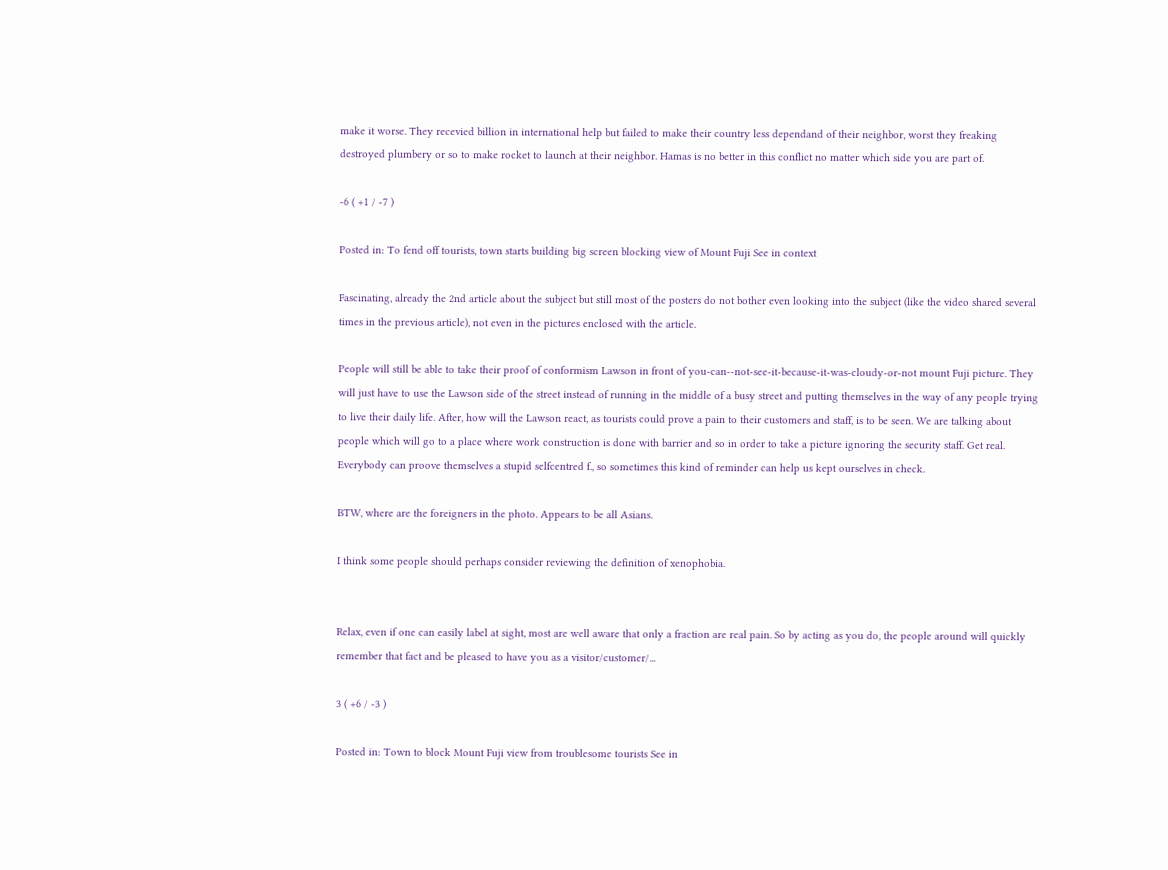make it worse. They recevied billion in international help but failed to make their country less dependand of their neighbor, worst they freaking destroyed plumbery or so to make rocket to launch at their neighbor. Hamas is no better in this conflict no matter which side you are part of.

-6 ( +1 / -7 )

Posted in: To fend off tourists, town starts building big screen blocking view of Mount Fuji See in context

Fascinating, already the 2nd article about the subject but still most of the posters do not bother even looking into the subject (like the video shared several times in the previous article), not even in the pictures enclosed with the article.

People will still be able to take their proof of conformism Lawson in front of you-can--not-see-it-because-it-was-cloudy-or-not mount Fuji picture. They will just have to use the Lawson side of the street instead of running in the middle of a busy street and putting themselves in the way of any people trying to live their daily life. After, how will the Lawson react, as tourists could prove a pain to their customers and staff, is to be seen. We are talking about people which will go to a place where work construction is done with barrier and so in order to take a picture ignoring the security staff. Get real. Everybody can proove themselves a stupid selfcentred f., so sometimes this kind of reminder can help us kept ourselves in check.

BTW, where are the foreigners in the photo. Appears to be all Asians.

I think some people should perhaps consider reviewing the definition of xenophobia.


Relax, even if one can easily label at sight, most are well aware that only a fraction are real pain. So by acting as you do, the people around will quickly remember that fact and be pleased to have you as a visitor/customer/...

3 ( +6 / -3 )

Posted in: Town to block Mount Fuji view from troublesome tourists See in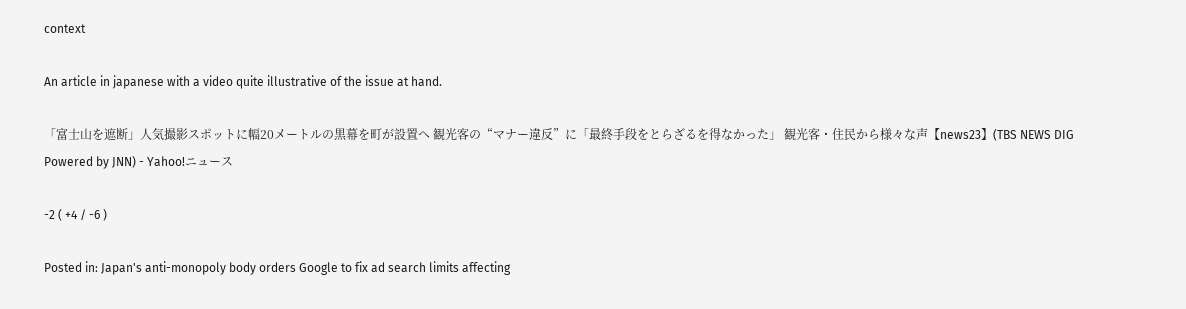context

An article in japanese with a video quite illustrative of the issue at hand.

「富士山を遮断」人気撮影スポットに幅20メートルの黒幕を町が設置へ 観光客の“マナー違反”に「最終手段をとらざるを得なかった」 観光客・住民から様々な声【news23】(TBS NEWS DIG Powered by JNN) - Yahoo!ニュース

-2 ( +4 / -6 )

Posted in: Japan's anti-monopoly body orders Google to fix ad search limits affecting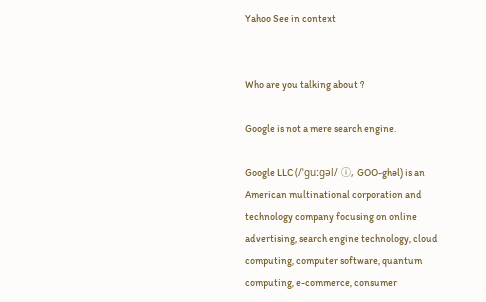Yahoo See in context


Who are you talking about ?

Google is not a mere search engine.

Google LLC (/ˈɡuːɡəl/ ⓘ, GOO-ghəl) is an American multinational corporation and technology company focusing on online advertising, search engine technology, cloud computing, computer software, quantum computing, e-commerce, consumer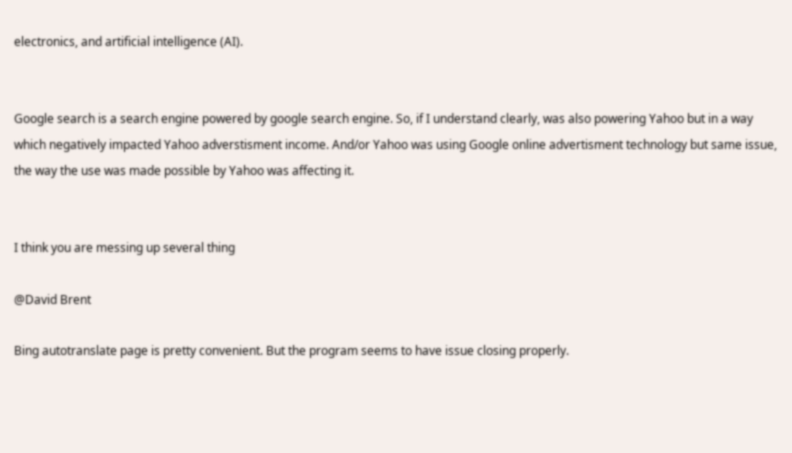electronics, and artificial intelligence (AI).


Google search is a search engine powered by google search engine. So, if I understand clearly, was also powering Yahoo but in a way which negatively impacted Yahoo adverstisment income. And/or Yahoo was using Google online advertisment technology but same issue, the way the use was made possible by Yahoo was affecting it.


I think you are messing up several thing

@David Brent

Bing autotranslate page is pretty convenient. But the program seems to have issue closing properly.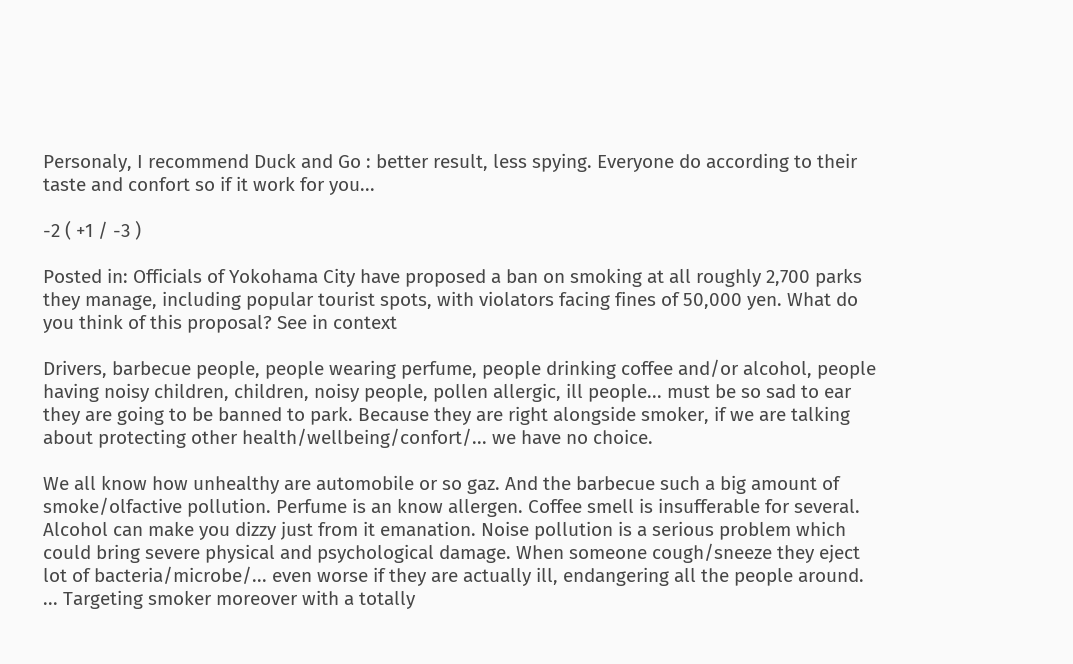Personaly, I recommend Duck and Go : better result, less spying. Everyone do according to their taste and confort so if it work for you...

-2 ( +1 / -3 )

Posted in: Officials of Yokohama City have proposed a ban on smoking at all roughly 2,700 parks they manage, including popular tourist spots, with violators facing fines of 50,000 yen. What do you think of this proposal? See in context

Drivers, barbecue people, people wearing perfume, people drinking coffee and/or alcohol, people having noisy children, children, noisy people, pollen allergic, ill people... must be so sad to ear they are going to be banned to park. Because they are right alongside smoker, if we are talking about protecting other health/wellbeing/confort/... we have no choice.

We all know how unhealthy are automobile or so gaz. And the barbecue such a big amount of smoke/olfactive pollution. Perfume is an know allergen. Coffee smell is insufferable for several. Alcohol can make you dizzy just from it emanation. Noise pollution is a serious problem which could bring severe physical and psychological damage. When someone cough/sneeze they eject lot of bacteria/microbe/... even worse if they are actually ill, endangering all the people around. ... Targeting smoker moreover with a totally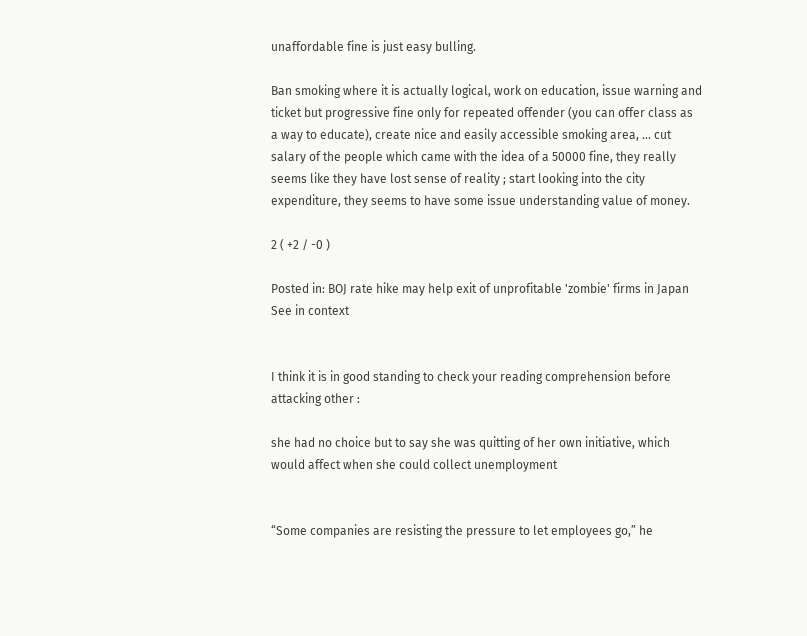unaffordable fine is just easy bulling.

Ban smoking where it is actually logical, work on education, issue warning and ticket but progressive fine only for repeated offender (you can offer class as a way to educate), create nice and easily accessible smoking area, ... cut salary of the people which came with the idea of a 50000 fine, they really seems like they have lost sense of reality ; start looking into the city expenditure, they seems to have some issue understanding value of money.

2 ( +2 / -0 )

Posted in: BOJ rate hike may help exit of unprofitable 'zombie' firms in Japan See in context


I think it is in good standing to check your reading comprehension before attacking other :

she had no choice but to say she was quitting of her own initiative, which would affect when she could collect unemployment


“Some companies are resisting the pressure to let employees go,” he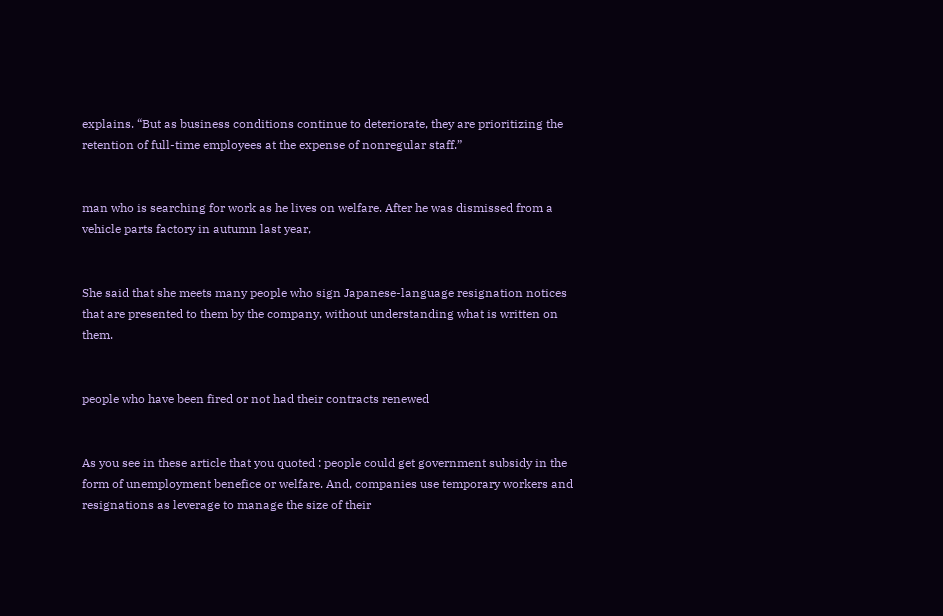explains. “But as business conditions continue to deteriorate, they are prioritizing the retention of full-time employees at the expense of nonregular staff.”


man who is searching for work as he lives on welfare. After he was dismissed from a vehicle parts factory in autumn last year,


She said that she meets many people who sign Japanese-language resignation notices that are presented to them by the company, without understanding what is written on them.


people who have been fired or not had their contracts renewed


As you see in these article that you quoted : people could get government subsidy in the form of unemployment benefice or welfare. And, companies use temporary workers and resignations as leverage to manage the size of their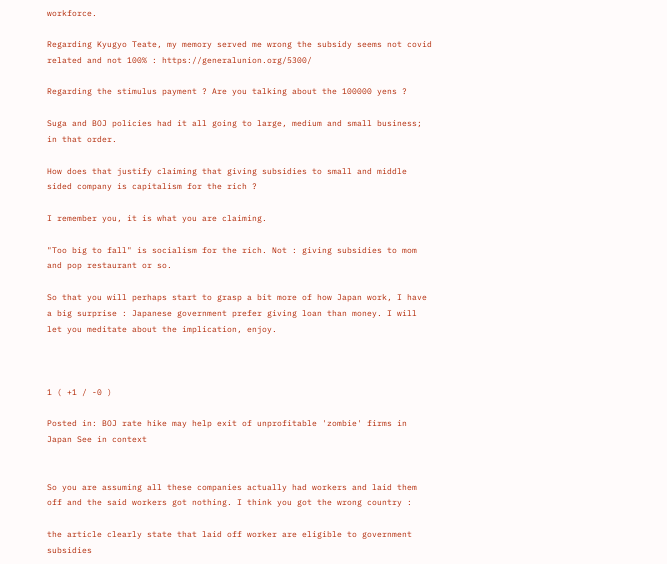workforce.

Regarding Kyugyo Teate, my memory served me wrong the subsidy seems not covid related and not 100% : https://generalunion.org/5300/

Regarding the stimulus payment ? Are you talking about the 100000 yens ?

Suga and BOJ policies had it all going to large, medium and small business; in that order.

How does that justify claiming that giving subsidies to small and middle sided company is capitalism for the rich ?

I remember you, it is what you are claiming.

"Too big to fall" is socialism for the rich. Not : giving subsidies to mom and pop restaurant or so.

So that you will perhaps start to grasp a bit more of how Japan work, I have a big surprise : Japanese government prefer giving loan than money. I will let you meditate about the implication, enjoy.



1 ( +1 / -0 )

Posted in: BOJ rate hike may help exit of unprofitable 'zombie' firms in Japan See in context


So you are assuming all these companies actually had workers and laid them off and the said workers got nothing. I think you got the wrong country :

the article clearly state that laid off worker are eligible to government subsidies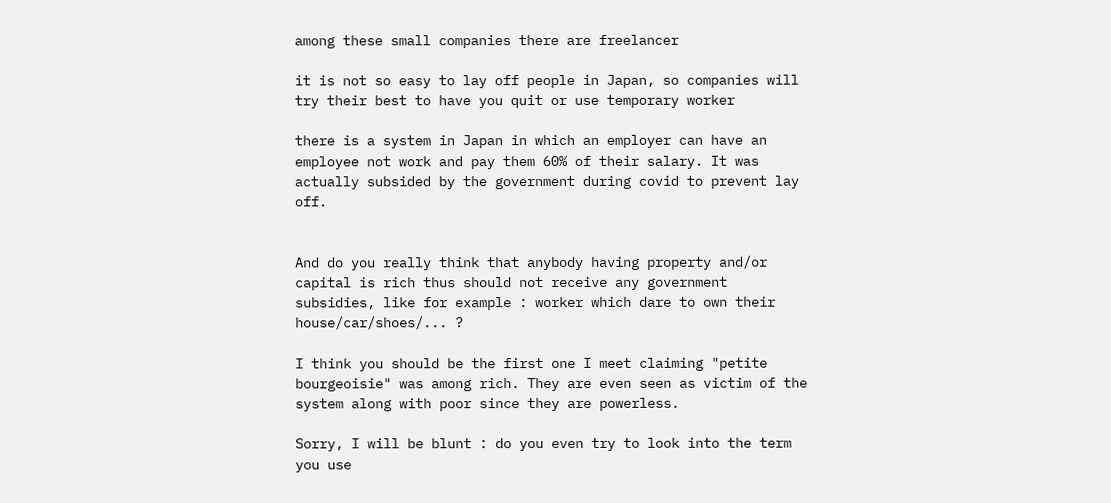among these small companies there are freelancer

it is not so easy to lay off people in Japan, so companies will try their best to have you quit or use temporary worker

there is a system in Japan in which an employer can have an employee not work and pay them 60% of their salary. It was actually subsided by the government during covid to prevent lay off.


And do you really think that anybody having property and/or capital is rich thus should not receive any government subsidies, like for example : worker which dare to own their house/car/shoes/... ?

I think you should be the first one I meet claiming "petite bourgeoisie" was among rich. They are even seen as victim of the system along with poor since they are powerless.

Sorry, I will be blunt : do you even try to look into the term you use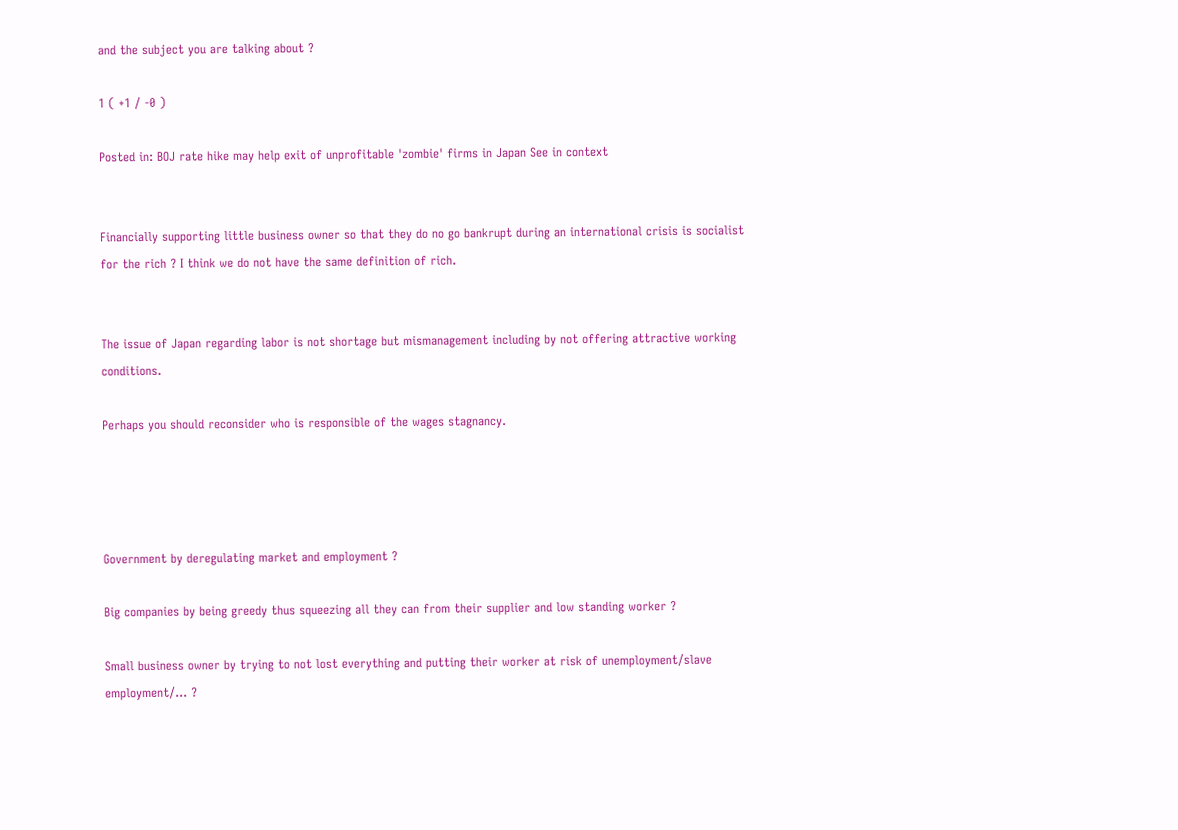and the subject you are talking about ?

1 ( +1 / -0 )

Posted in: BOJ rate hike may help exit of unprofitable 'zombie' firms in Japan See in context


Financially supporting little business owner so that they do no go bankrupt during an international crisis is socialist for the rich ? I think we do not have the same definition of rich.


The issue of Japan regarding labor is not shortage but mismanagement including by not offering attractive working conditions.

Perhaps you should reconsider who is responsible of the wages stagnancy.




Government by deregulating market and employment ?

Big companies by being greedy thus squeezing all they can from their supplier and low standing worker ?

Small business owner by trying to not lost everything and putting their worker at risk of unemployment/slave employment/... ?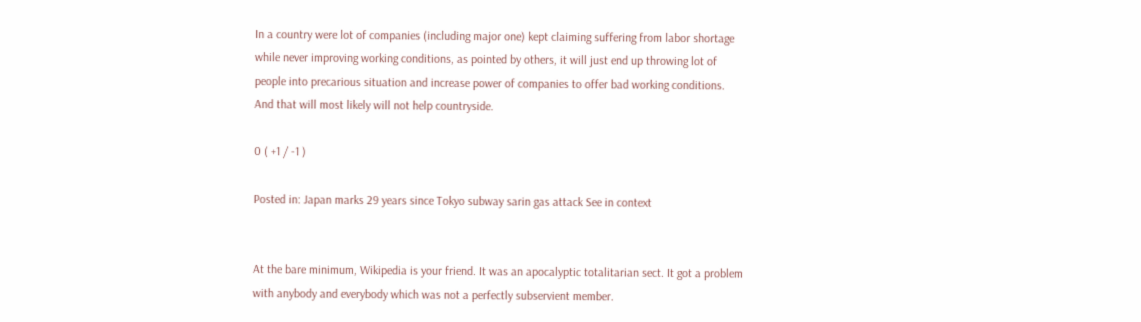In a country were lot of companies (including major one) kept claiming suffering from labor shortage while never improving working conditions, as pointed by others, it will just end up throwing lot of people into precarious situation and increase power of companies to offer bad working conditions. And that will most likely will not help countryside.

0 ( +1 / -1 )

Posted in: Japan marks 29 years since Tokyo subway sarin gas attack See in context


At the bare minimum, Wikipedia is your friend. It was an apocalyptic totalitarian sect. It got a problem with anybody and everybody which was not a perfectly subservient member.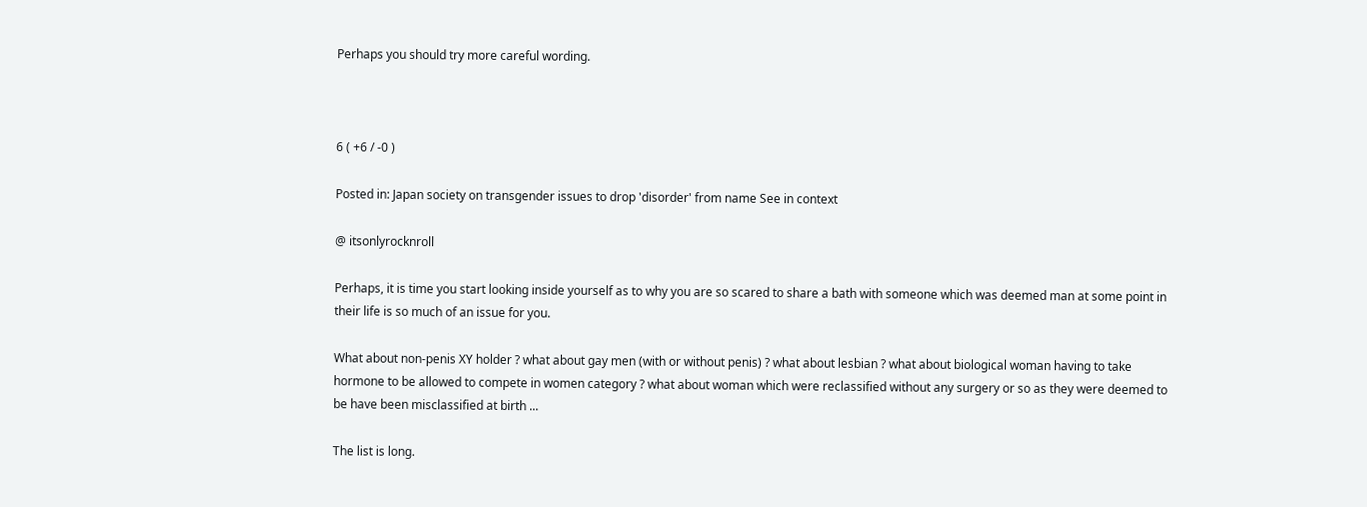Perhaps you should try more careful wording.



6 ( +6 / -0 )

Posted in: Japan society on transgender issues to drop 'disorder' from name See in context

@ itsonlyrocknroll

Perhaps, it is time you start looking inside yourself as to why you are so scared to share a bath with someone which was deemed man at some point in their life is so much of an issue for you.

What about non-penis XY holder ? what about gay men (with or without penis) ? what about lesbian ? what about biological woman having to take hormone to be allowed to compete in women category ? what about woman which were reclassified without any surgery or so as they were deemed to be have been misclassified at birth ...

The list is long.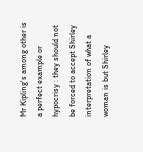Mr Kipling's among other is a perfect example or hypocrisy : they should not be forced to accept Shirley interpretation of what a woman is but Shirley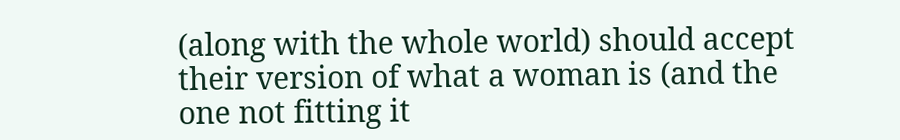(along with the whole world) should accept their version of what a woman is (and the one not fitting it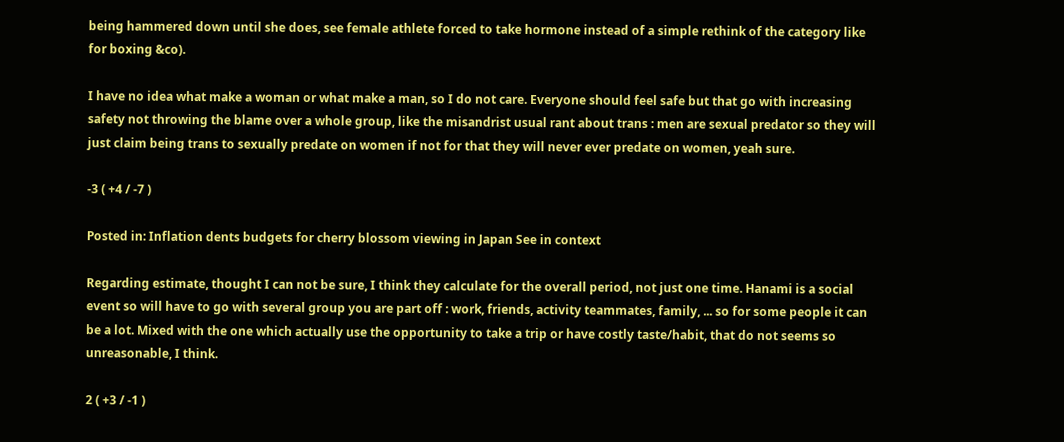being hammered down until she does, see female athlete forced to take hormone instead of a simple rethink of the category like for boxing &co).

I have no idea what make a woman or what make a man, so I do not care. Everyone should feel safe but that go with increasing safety not throwing the blame over a whole group, like the misandrist usual rant about trans : men are sexual predator so they will just claim being trans to sexually predate on women if not for that they will never ever predate on women, yeah sure.

-3 ( +4 / -7 )

Posted in: Inflation dents budgets for cherry blossom viewing in Japan See in context

Regarding estimate, thought I can not be sure, I think they calculate for the overall period, not just one time. Hanami is a social event so will have to go with several group you are part off : work, friends, activity teammates, family, ... so for some people it can be a lot. Mixed with the one which actually use the opportunity to take a trip or have costly taste/habit, that do not seems so unreasonable, I think.

2 ( +3 / -1 )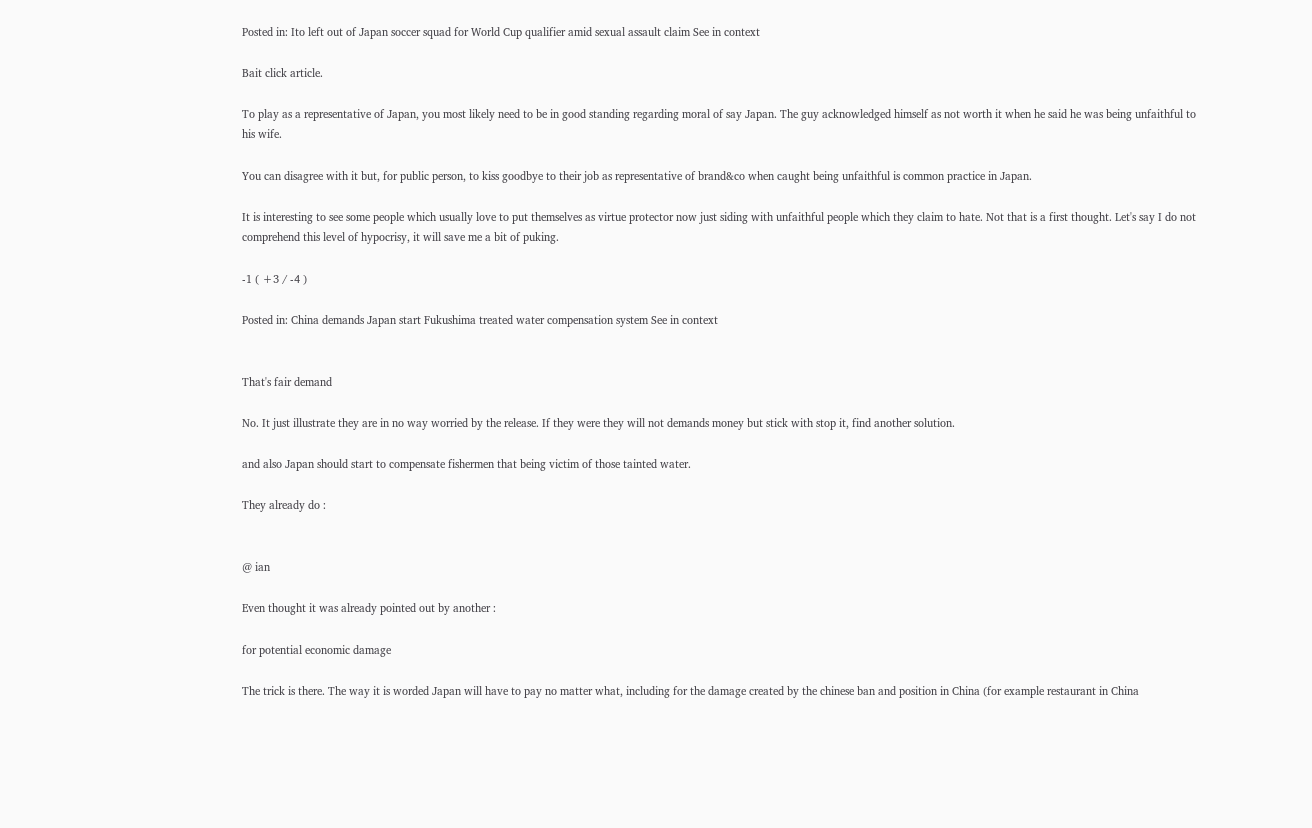Posted in: Ito left out of Japan soccer squad for World Cup qualifier amid sexual assault claim See in context

Bait click article.

To play as a representative of Japan, you most likely need to be in good standing regarding moral of say Japan. The guy acknowledged himself as not worth it when he said he was being unfaithful to his wife.

You can disagree with it but, for public person, to kiss goodbye to their job as representative of brand&co when caught being unfaithful is common practice in Japan.

It is interesting to see some people which usually love to put themselves as virtue protector now just siding with unfaithful people which they claim to hate. Not that is a first thought. Let's say I do not comprehend this level of hypocrisy, it will save me a bit of puking.

-1 ( +3 / -4 )

Posted in: China demands Japan start Fukushima treated water compensation system See in context


That's fair demand

No. It just illustrate they are in no way worried by the release. If they were they will not demands money but stick with stop it, find another solution.

and also Japan should start to compensate fishermen that being victim of those tainted water.

They already do :


@ ian

Even thought it was already pointed out by another :

for potential economic damage

The trick is there. The way it is worded Japan will have to pay no matter what, including for the damage created by the chinese ban and position in China (for example restaurant in China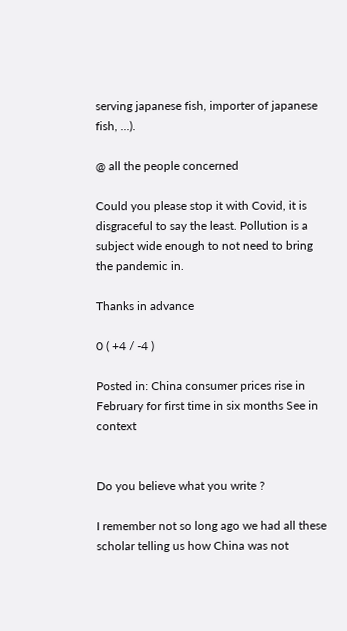serving japanese fish, importer of japanese fish, ...).

@ all the people concerned

Could you please stop it with Covid, it is disgraceful to say the least. Pollution is a subject wide enough to not need to bring the pandemic in.

Thanks in advance

0 ( +4 / -4 )

Posted in: China consumer prices rise in February for first time in six months See in context


Do you believe what you write ?

I remember not so long ago we had all these scholar telling us how China was not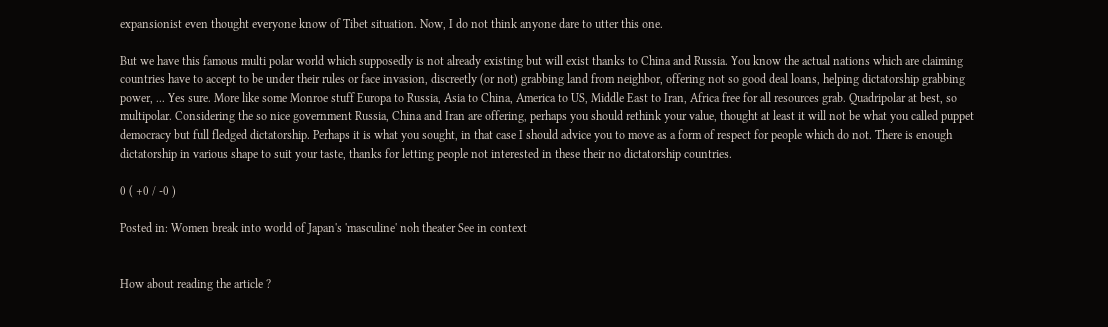expansionist even thought everyone know of Tibet situation. Now, I do not think anyone dare to utter this one.

But we have this famous multi polar world which supposedly is not already existing but will exist thanks to China and Russia. You know the actual nations which are claiming countries have to accept to be under their rules or face invasion, discreetly (or not) grabbing land from neighbor, offering not so good deal loans, helping dictatorship grabbing power, ... Yes sure. More like some Monroe stuff Europa to Russia, Asia to China, America to US, Middle East to Iran, Africa free for all resources grab. Quadripolar at best, so multipolar. Considering the so nice government Russia, China and Iran are offering, perhaps you should rethink your value, thought at least it will not be what you called puppet democracy but full fledged dictatorship. Perhaps it is what you sought, in that case I should advice you to move as a form of respect for people which do not. There is enough dictatorship in various shape to suit your taste, thanks for letting people not interested in these their no dictatorship countries.

0 ( +0 / -0 )

Posted in: Women break into world of Japan's 'masculine' noh theater See in context


How about reading the article ?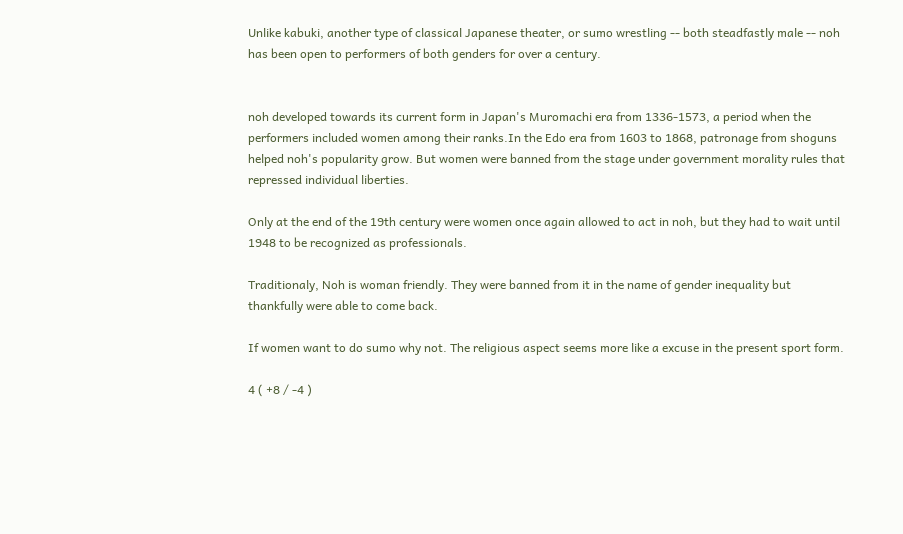Unlike kabuki, another type of classical Japanese theater, or sumo wrestling -- both steadfastly male -- noh has been open to performers of both genders for over a century.


noh developed towards its current form in Japan's Muromachi era from 1336-1573, a period when the performers included women among their ranks.In the Edo era from 1603 to 1868, patronage from shoguns helped noh's popularity grow. But women were banned from the stage under government morality rules that repressed individual liberties.

Only at the end of the 19th century were women once again allowed to act in noh, but they had to wait until 1948 to be recognized as professionals.

Traditionaly, Noh is woman friendly. They were banned from it in the name of gender inequality but thankfully were able to come back.

If women want to do sumo why not. The religious aspect seems more like a excuse in the present sport form.

4 ( +8 / -4 )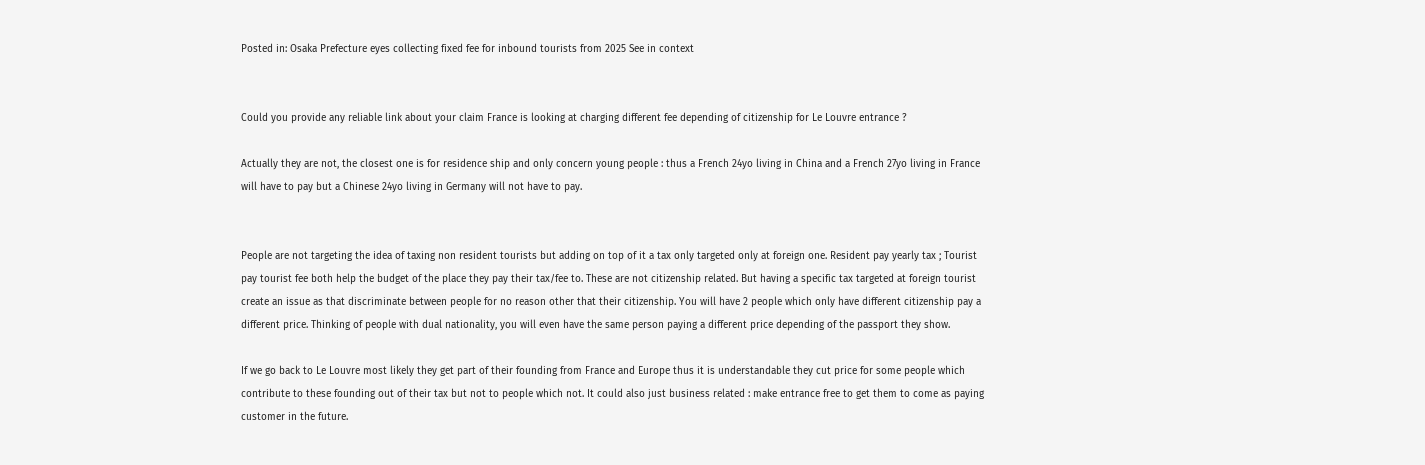Posted in: Osaka Prefecture eyes collecting fixed fee for inbound tourists from 2025 See in context


Could you provide any reliable link about your claim France is looking at charging different fee depending of citizenship for Le Louvre entrance ?

Actually they are not, the closest one is for residence ship and only concern young people : thus a French 24yo living in China and a French 27yo living in France will have to pay but a Chinese 24yo living in Germany will not have to pay.


People are not targeting the idea of taxing non resident tourists but adding on top of it a tax only targeted only at foreign one. Resident pay yearly tax ; Tourist pay tourist fee both help the budget of the place they pay their tax/fee to. These are not citizenship related. But having a specific tax targeted at foreign tourist create an issue as that discriminate between people for no reason other that their citizenship. You will have 2 people which only have different citizenship pay a different price. Thinking of people with dual nationality, you will even have the same person paying a different price depending of the passport they show.

If we go back to Le Louvre most likely they get part of their founding from France and Europe thus it is understandable they cut price for some people which contribute to these founding out of their tax but not to people which not. It could also just business related : make entrance free to get them to come as paying customer in the future.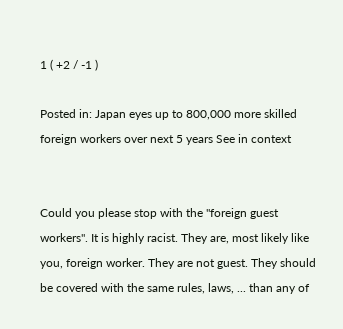1 ( +2 / -1 )

Posted in: Japan eyes up to 800,000 more skilled foreign workers over next 5 years See in context


Could you please stop with the "foreign guest workers". It is highly racist. They are, most likely like you, foreign worker. They are not guest. They should be covered with the same rules, laws, ... than any of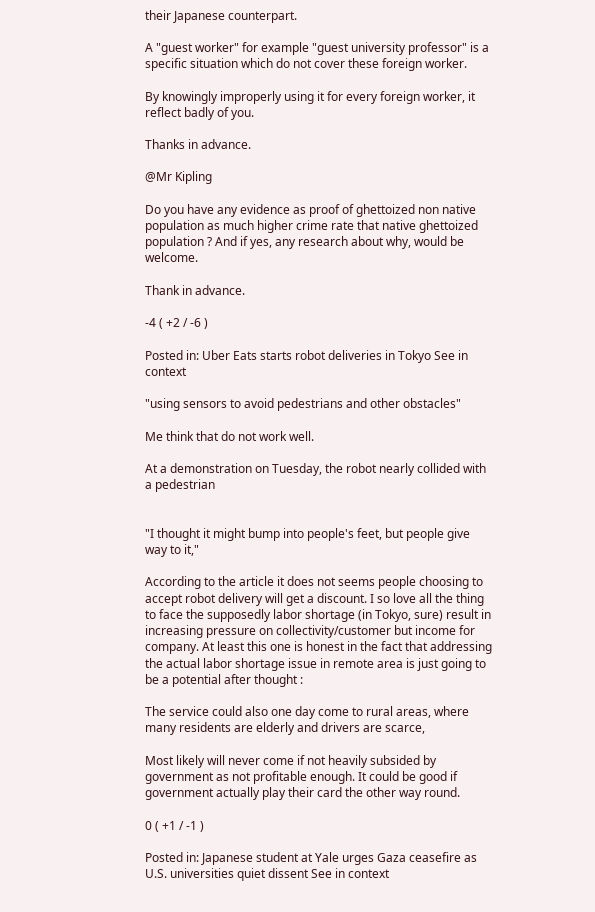their Japanese counterpart.

A "guest worker" for example "guest university professor" is a specific situation which do not cover these foreign worker.

By knowingly improperly using it for every foreign worker, it reflect badly of you.

Thanks in advance.

@Mr Kipling

Do you have any evidence as proof of ghettoized non native population as much higher crime rate that native ghettoized population ? And if yes, any research about why, would be welcome.

Thank in advance.

-4 ( +2 / -6 )

Posted in: Uber Eats starts robot deliveries in Tokyo See in context

"using sensors to avoid pedestrians and other obstacles"

Me think that do not work well.

At a demonstration on Tuesday, the robot nearly collided with a pedestrian


"I thought it might bump into people's feet, but people give way to it,"

According to the article it does not seems people choosing to accept robot delivery will get a discount. I so love all the thing to face the supposedly labor shortage (in Tokyo, sure) result in increasing pressure on collectivity/customer but income for company. At least this one is honest in the fact that addressing the actual labor shortage issue in remote area is just going to be a potential after thought :

The service could also one day come to rural areas, where many residents are elderly and drivers are scarce,

Most likely will never come if not heavily subsided by government as not profitable enough. It could be good if government actually play their card the other way round.

0 ( +1 / -1 )

Posted in: Japanese student at Yale urges Gaza ceasefire as U.S. universities quiet dissent See in context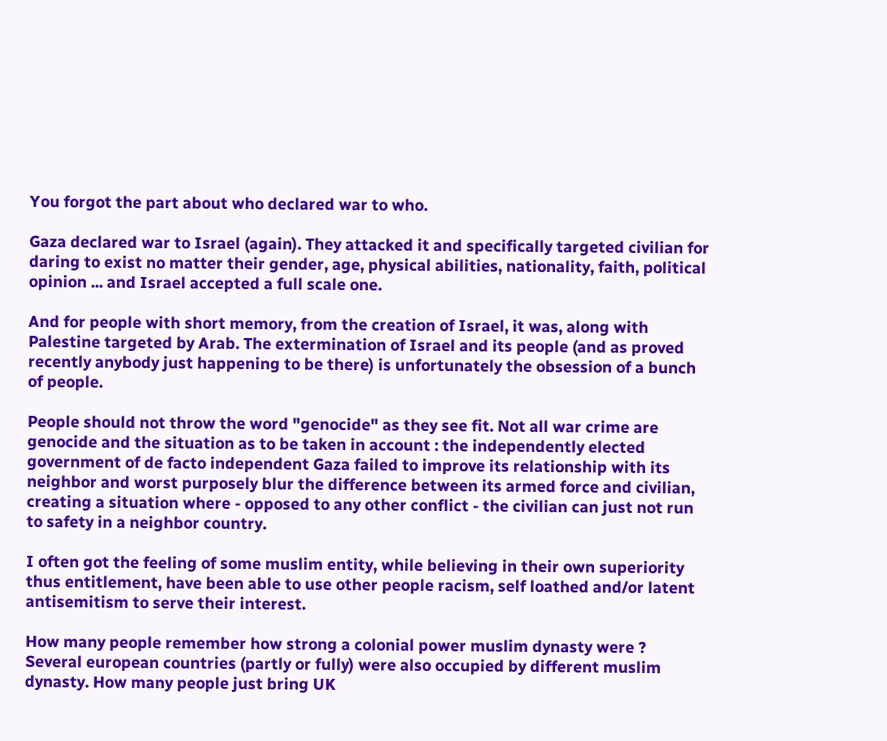You forgot the part about who declared war to who.

Gaza declared war to Israel (again). They attacked it and specifically targeted civilian for daring to exist no matter their gender, age, physical abilities, nationality, faith, political opinion ... and Israel accepted a full scale one.

And for people with short memory, from the creation of Israel, it was, along with Palestine targeted by Arab. The extermination of Israel and its people (and as proved recently anybody just happening to be there) is unfortunately the obsession of a bunch of people.

People should not throw the word "genocide" as they see fit. Not all war crime are genocide and the situation as to be taken in account : the independently elected government of de facto independent Gaza failed to improve its relationship with its neighbor and worst purposely blur the difference between its armed force and civilian, creating a situation where - opposed to any other conflict - the civilian can just not run to safety in a neighbor country.

I often got the feeling of some muslim entity, while believing in their own superiority thus entitlement, have been able to use other people racism, self loathed and/or latent antisemitism to serve their interest.

How many people remember how strong a colonial power muslim dynasty were ? Several european countries (partly or fully) were also occupied by different muslim dynasty. How many people just bring UK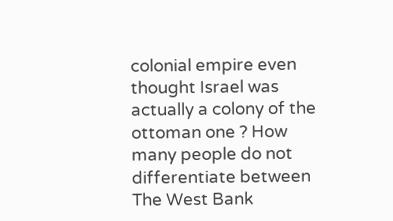colonial empire even thought Israel was actually a colony of the ottoman one ? How many people do not differentiate between The West Bank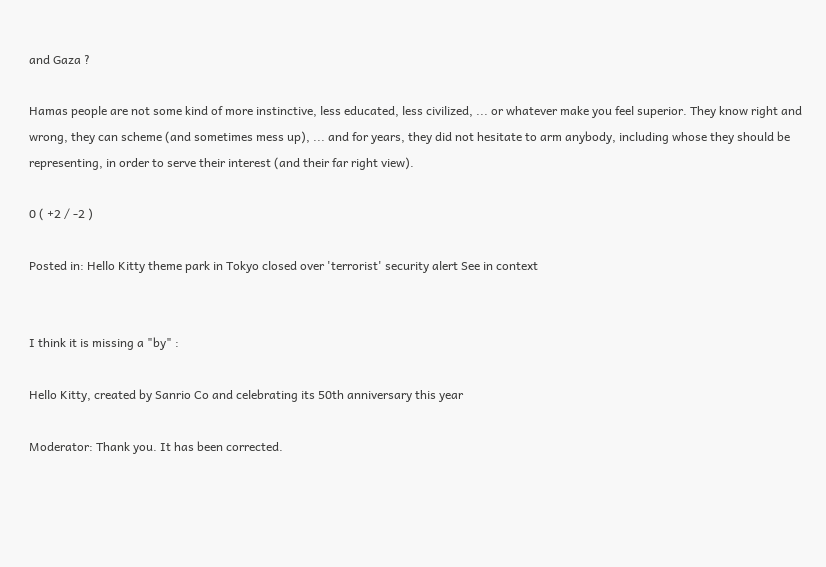and Gaza ?

Hamas people are not some kind of more instinctive, less educated, less civilized, ... or whatever make you feel superior. They know right and wrong, they can scheme (and sometimes mess up), ... and for years, they did not hesitate to arm anybody, including whose they should be representing, in order to serve their interest (and their far right view).

0 ( +2 / -2 )

Posted in: Hello Kitty theme park in Tokyo closed over 'terrorist' security alert See in context


I think it is missing a "by" :

Hello Kitty, created by Sanrio Co and celebrating its 50th anniversary this year

Moderator: Thank you. It has been corrected.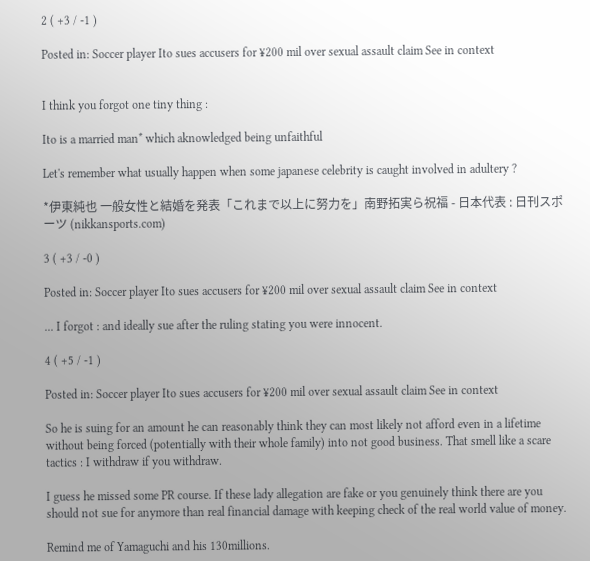2 ( +3 / -1 )

Posted in: Soccer player Ito sues accusers for ¥200 mil over sexual assault claim See in context


I think you forgot one tiny thing :

Ito is a married man* which aknowledged being unfaithful

Let's remember what usually happen when some japanese celebrity is caught involved in adultery ?

*伊東純也 一般女性と結婚を発表「これまで以上に努力を」南野拓実ら祝福 - 日本代表 : 日刊スポーツ (nikkansports.com)

3 ( +3 / -0 )

Posted in: Soccer player Ito sues accusers for ¥200 mil over sexual assault claim See in context

... I forgot : and ideally sue after the ruling stating you were innocent.

4 ( +5 / -1 )

Posted in: Soccer player Ito sues accusers for ¥200 mil over sexual assault claim See in context

So he is suing for an amount he can reasonably think they can most likely not afford even in a lifetime without being forced (potentially with their whole family) into not good business. That smell like a scare tactics : I withdraw if you withdraw.

I guess he missed some PR course. If these lady allegation are fake or you genuinely think there are you should not sue for anymore than real financial damage with keeping check of the real world value of money.

Remind me of Yamaguchi and his 130millions.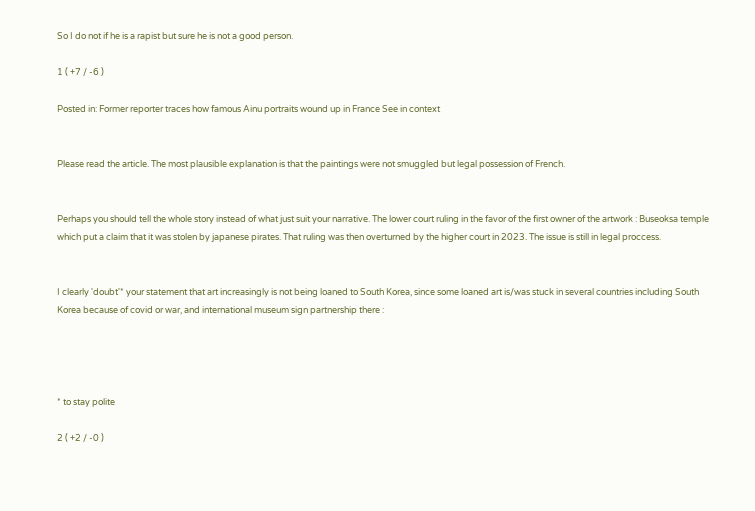So I do not if he is a rapist but sure he is not a good person.

1 ( +7 / -6 )

Posted in: Former reporter traces how famous Ainu portraits wound up in France See in context


Please read the article. The most plausible explanation is that the paintings were not smuggled but legal possession of French.


Perhaps you should tell the whole story instead of what just suit your narrative. The lower court ruling in the favor of the first owner of the artwork : Buseoksa temple which put a claim that it was stolen by japanese pirates. That ruling was then overturned by the higher court in 2023. The issue is still in legal proccess.


I clearly 'doubt'* your statement that art increasingly is not being loaned to South Korea, since some loaned art is/was stuck in several countries including South Korea because of covid or war, and international museum sign partnership there :




* to stay polite

2 ( +2 / -0 )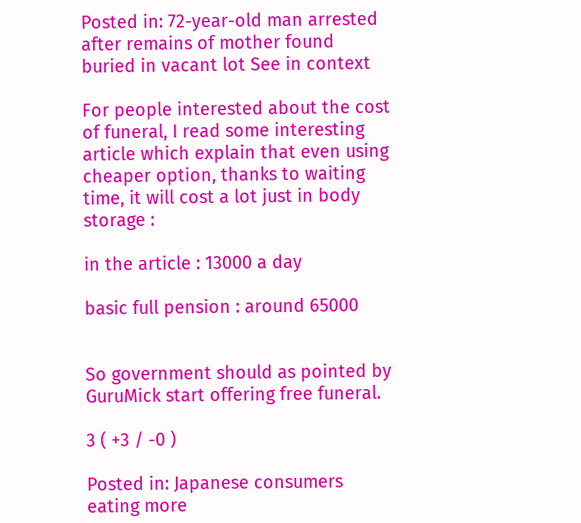Posted in: 72-year-old man arrested after remains of mother found buried in vacant lot See in context

For people interested about the cost of funeral, I read some interesting article which explain that even using cheaper option, thanks to waiting time, it will cost a lot just in body storage :

in the article : 13000 a day

basic full pension : around 65000


So government should as pointed by GuruMick start offering free funeral.

3 ( +3 / -0 )

Posted in: Japanese consumers eating more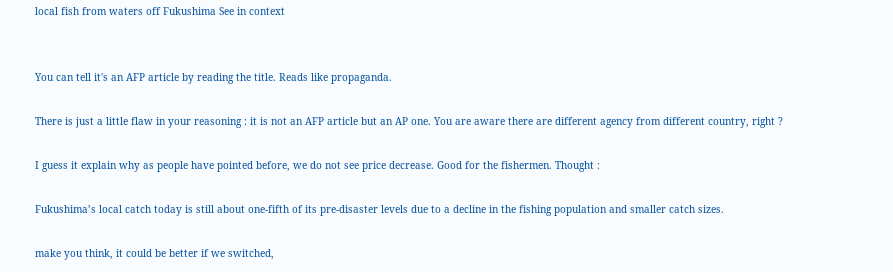local fish from waters off Fukushima See in context


You can tell it's an AFP article by reading the title. Reads like propaganda.

There is just a little flaw in your reasoning : it is not an AFP article but an AP one. You are aware there are different agency from different country, right ?

I guess it explain why as people have pointed before, we do not see price decrease. Good for the fishermen. Thought :

Fukushima’s local catch today is still about one-fifth of its pre-disaster levels due to a decline in the fishing population and smaller catch sizes.

make you think, it could be better if we switched,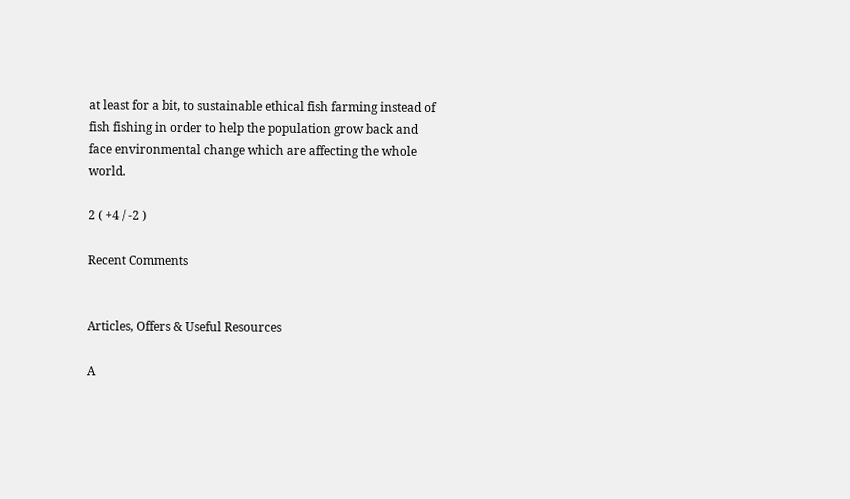at least for a bit, to sustainable ethical fish farming instead of fish fishing in order to help the population grow back and face environmental change which are affecting the whole world.

2 ( +4 / -2 )

Recent Comments


Articles, Offers & Useful Resources

A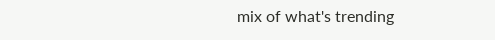mix of what's trending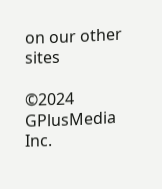on our other sites

©2024 GPlusMedia Inc.